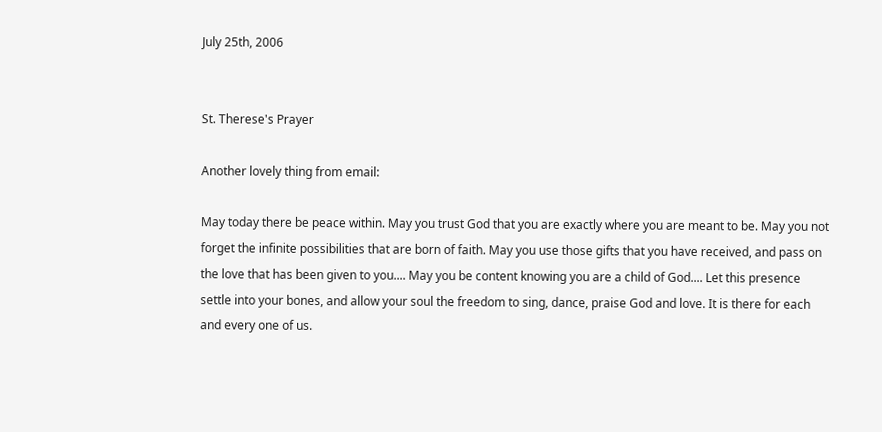July 25th, 2006


St. Therese's Prayer

Another lovely thing from email:

May today there be peace within. May you trust God that you are exactly where you are meant to be. May you not forget the infinite possibilities that are born of faith. May you use those gifts that you have received, and pass on the love that has been given to you.... May you be content knowing you are a child of God.... Let this presence settle into your bones, and allow your soul the freedom to sing, dance, praise God and love. It is there for each and every one of us.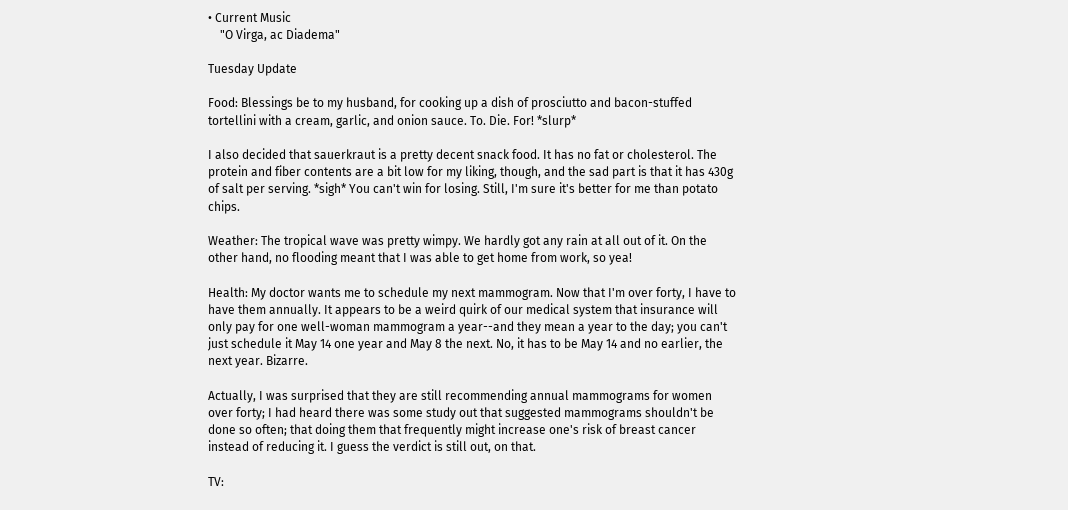• Current Music
    "O Virga, ac Diadema"

Tuesday Update

Food: Blessings be to my husband, for cooking up a dish of prosciutto and bacon-stuffed tortellini with a cream, garlic, and onion sauce. To. Die. For! *slurp*

I also decided that sauerkraut is a pretty decent snack food. It has no fat or cholesterol. The protein and fiber contents are a bit low for my liking, though, and the sad part is that it has 430g of salt per serving. *sigh* You can't win for losing. Still, I'm sure it's better for me than potato chips.

Weather: The tropical wave was pretty wimpy. We hardly got any rain at all out of it. On the other hand, no flooding meant that I was able to get home from work, so yea!

Health: My doctor wants me to schedule my next mammogram. Now that I'm over forty, I have to have them annually. It appears to be a weird quirk of our medical system that insurance will only pay for one well-woman mammogram a year--and they mean a year to the day; you can't just schedule it May 14 one year and May 8 the next. No, it has to be May 14 and no earlier, the next year. Bizarre.

Actually, I was surprised that they are still recommending annual mammograms for women over forty; I had heard there was some study out that suggested mammograms shouldn't be done so often; that doing them that frequently might increase one's risk of breast cancer instead of reducing it. I guess the verdict is still out, on that.

TV: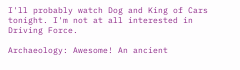I'll probably watch Dog and King of Cars tonight. I'm not at all interested in Driving Force.

Archaeology: Awesome! An ancient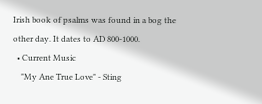Irish book of psalms was found in a bog the other day. It dates to AD 800-1000.
  • Current Music
    "My Ane True Love" - Sting